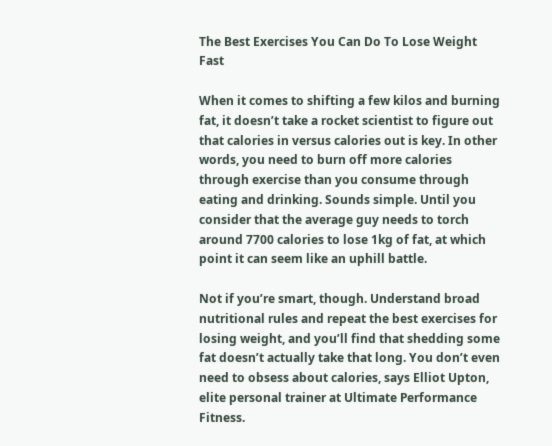The Best Exercises You Can Do To Lose Weight Fast

When it comes to shifting a few kilos and burning fat, it doesn’t take a rocket scientist to figure out that calories in versus calories out is key. In other words, you need to burn off more calories through exercise than you consume through eating and drinking. Sounds simple. Until you consider that the average guy needs to torch around 7700 calories to lose 1kg of fat, at which point it can seem like an uphill battle.

Not if you’re smart, though. Understand broad nutritional rules and repeat the best exercises for losing weight, and you’ll find that shedding some fat doesn’t actually take that long. You don’t even need to obsess about calories, says Elliot Upton, elite personal trainer at Ultimate Performance Fitness.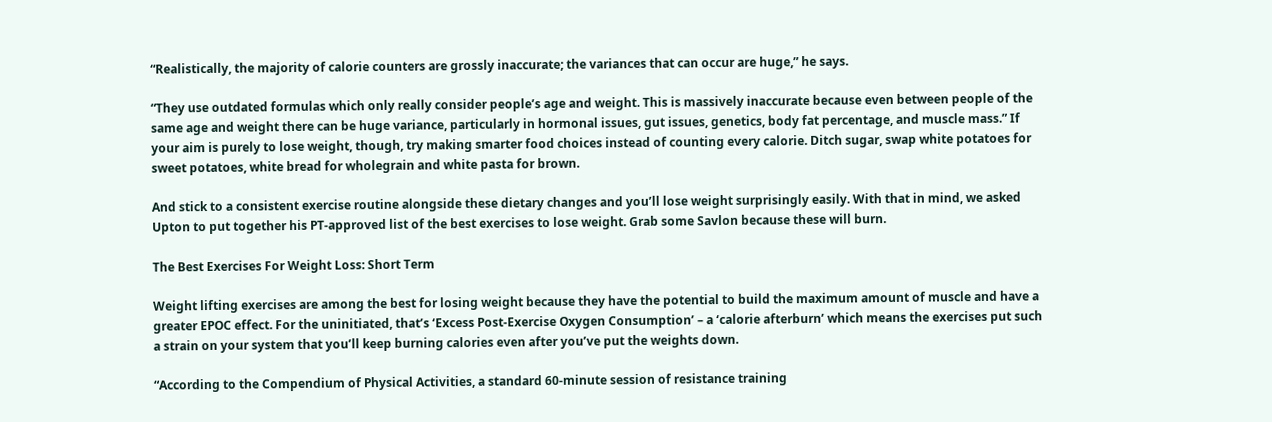“Realistically, the majority of calorie counters are grossly inaccurate; the variances that can occur are huge,” he says.

“They use outdated formulas which only really consider people’s age and weight. This is massively inaccurate because even between people of the same age and weight there can be huge variance, particularly in hormonal issues, gut issues, genetics, body fat percentage, and muscle mass.” If your aim is purely to lose weight, though, try making smarter food choices instead of counting every calorie. Ditch sugar, swap white potatoes for sweet potatoes, white bread for wholegrain and white pasta for brown.

And stick to a consistent exercise routine alongside these dietary changes and you’ll lose weight surprisingly easily. With that in mind, we asked Upton to put together his PT-approved list of the best exercises to lose weight. Grab some Savlon because these will burn.

The Best Exercises For Weight Loss: Short Term

Weight lifting exercises are among the best for losing weight because they have the potential to build the maximum amount of muscle and have a greater EPOC effect. For the uninitiated, that’s ‘Excess Post-Exercise Oxygen Consumption’ – a ‘calorie afterburn’ which means the exercises put such a strain on your system that you’ll keep burning calories even after you’ve put the weights down.

“According to the Compendium of Physical Activities, a standard 60-minute session of resistance training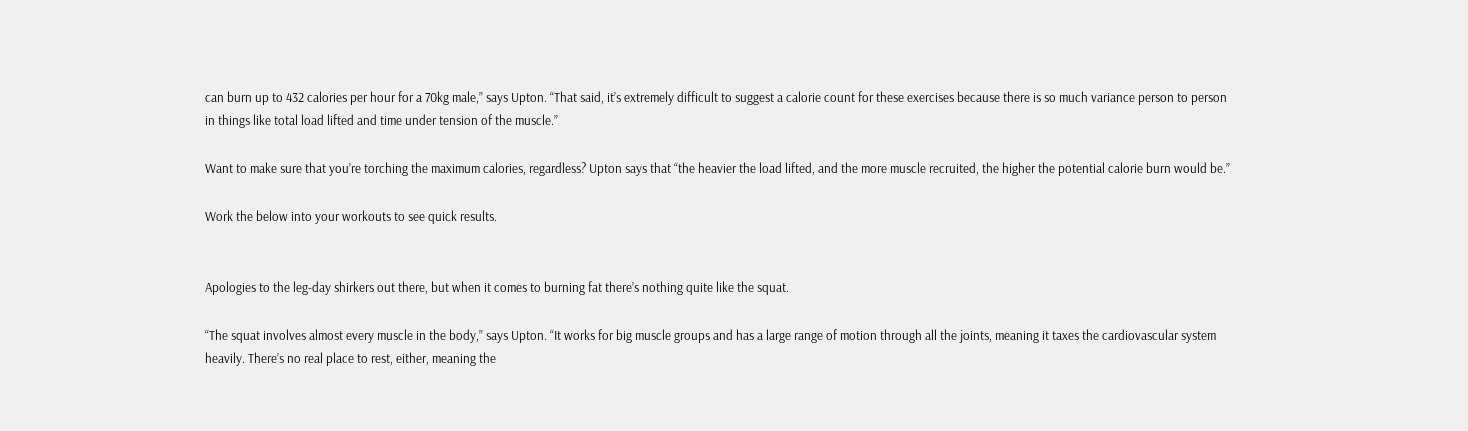can burn up to 432 calories per hour for a 70kg male,” says Upton. “That said, it’s extremely difficult to suggest a calorie count for these exercises because there is so much variance person to person in things like total load lifted and time under tension of the muscle.”

Want to make sure that you’re torching the maximum calories, regardless? Upton says that “the heavier the load lifted, and the more muscle recruited, the higher the potential calorie burn would be.”

Work the below into your workouts to see quick results.


Apologies to the leg-day shirkers out there, but when it comes to burning fat there’s nothing quite like the squat.

“The squat involves almost every muscle in the body,” says Upton. “It works for big muscle groups and has a large range of motion through all the joints, meaning it taxes the cardiovascular system heavily. There’s no real place to rest, either, meaning the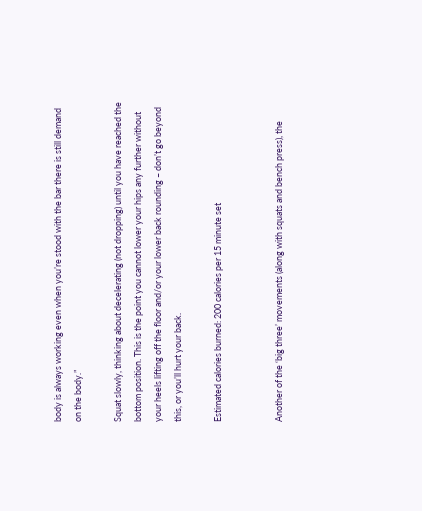body is always working even when you’re stood with the bar there is still demand on the body.”

Squat slowly, thinking about decelerating (not dropping) until you have reached the bottom position. This is the point you cannot lower your hips any further without your heels lifting off the floor and/or your lower back rounding – don’t go beyond this, or you’ll hurt your back.

Estimated calories burned: 200 calories per 15 minute set


Another of the ‘big three’ movements (along with squats and bench press), the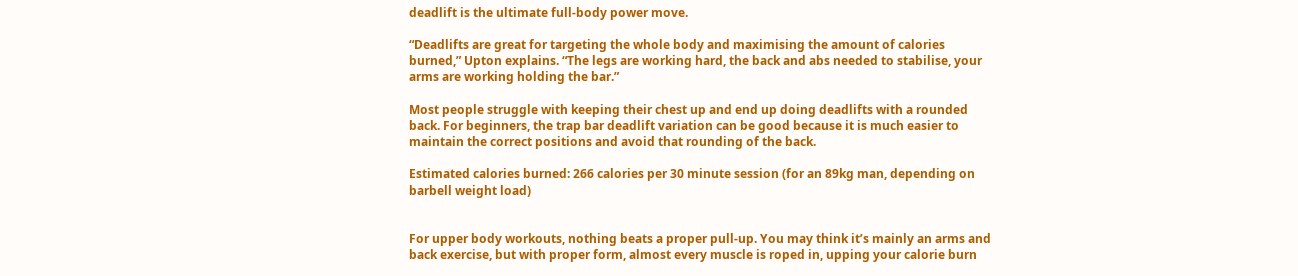deadlift is the ultimate full-body power move.

“Deadlifts are great for targeting the whole body and maximising the amount of calories burned,” Upton explains. “The legs are working hard, the back and abs needed to stabilise, your arms are working holding the bar.”

Most people struggle with keeping their chest up and end up doing deadlifts with a rounded back. For beginners, the trap bar deadlift variation can be good because it is much easier to maintain the correct positions and avoid that rounding of the back.

Estimated calories burned: 266 calories per 30 minute session (for an 89kg man, depending on barbell weight load)


For upper body workouts, nothing beats a proper pull-up. You may think it’s mainly an arms and back exercise, but with proper form, almost every muscle is roped in, upping your calorie burn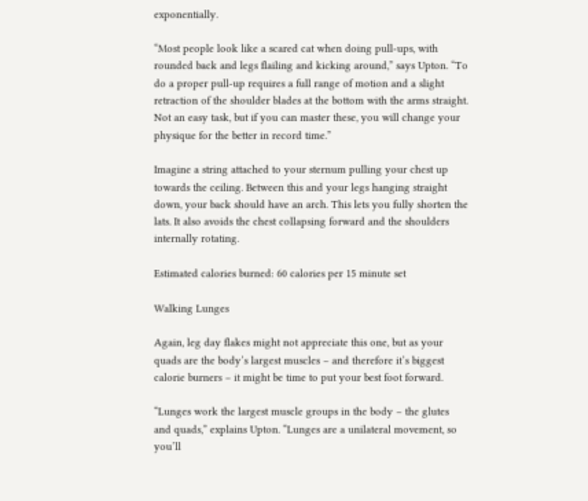exponentially.

“Most people look like a scared cat when doing pull-ups, with rounded back and legs flailing and kicking around,” says Upton. “To do a proper pull-up requires a full range of motion and a slight retraction of the shoulder blades at the bottom with the arms straight. Not an easy task, but if you can master these, you will change your physique for the better in record time.”

Imagine a string attached to your sternum pulling your chest up towards the ceiling. Between this and your legs hanging straight down, your back should have an arch. This lets you fully shorten the lats. It also avoids the chest collapsing forward and the shoulders internally rotating.

Estimated calories burned: 60 calories per 15 minute set

Walking Lunges

Again, leg day flakes might not appreciate this one, but as your quads are the body’s largest muscles – and therefore it’s biggest calorie burners – it might be time to put your best foot forward.

“Lunges work the largest muscle groups in the body – the glutes and quads,” explains Upton. “Lunges are a unilateral movement, so you’ll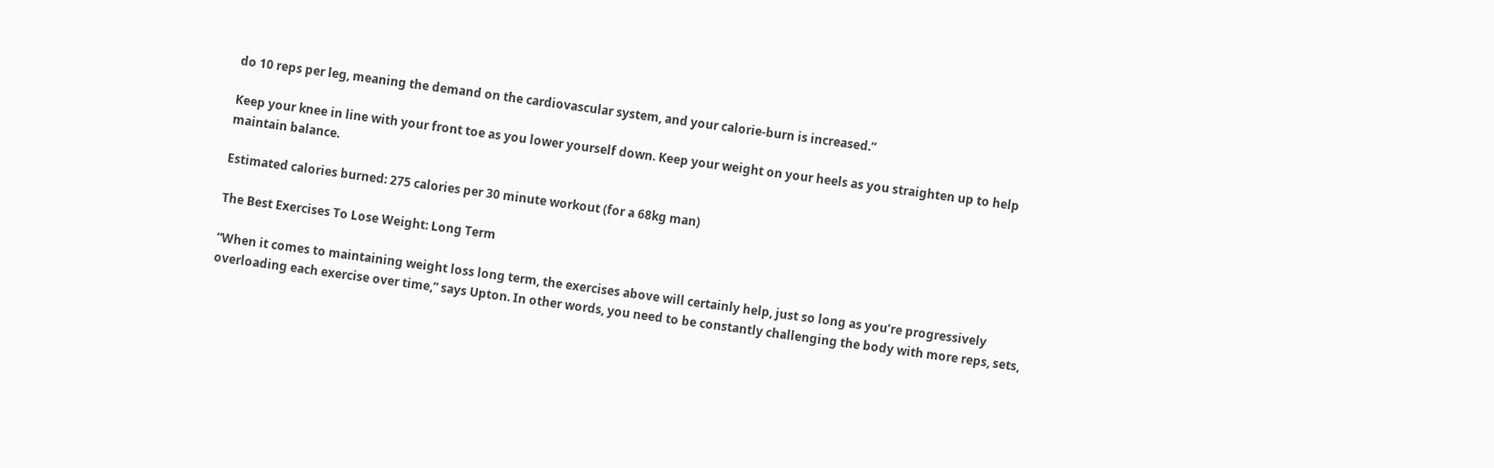do 10 reps per leg, meaning the demand on the cardiovascular system, and your calorie-burn is increased.”

Keep your knee in line with your front toe as you lower yourself down. Keep your weight on your heels as you straighten up to help maintain balance.

Estimated calories burned: 275 calories per 30 minute workout (for a 68kg man)

The Best Exercises To Lose Weight: Long Term

“When it comes to maintaining weight loss long term, the exercises above will certainly help, just so long as you’re progressively overloading each exercise over time,” says Upton. In other words, you need to be constantly challenging the body with more reps, sets,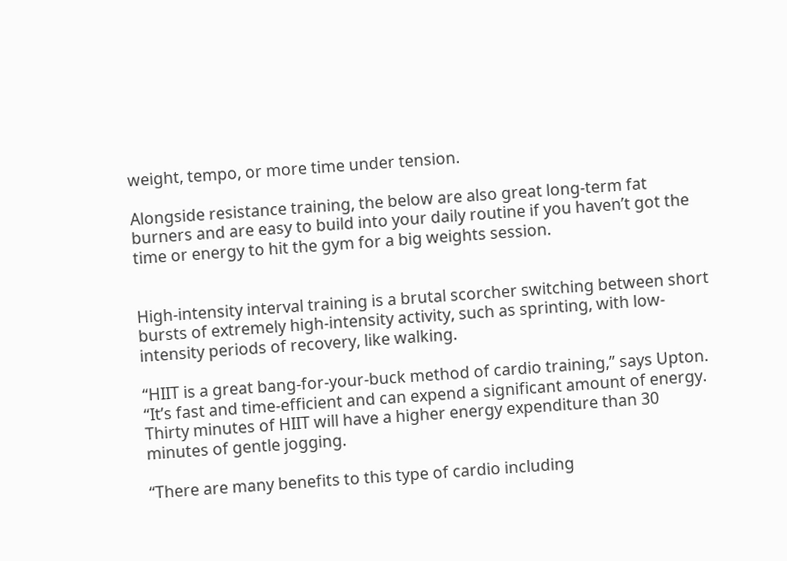weight, tempo, or more time under tension.

Alongside resistance training, the below are also great long-term fat burners and are easy to build into your daily routine if you haven’t got the time or energy to hit the gym for a big weights session.


High-intensity interval training is a brutal scorcher switching between short bursts of extremely high-intensity activity, such as sprinting, with low-intensity periods of recovery, like walking.

“HIIT is a great bang-for-your-buck method of cardio training,” says Upton. “It’s fast and time-efficient and can expend a significant amount of energy. Thirty minutes of HIIT will have a higher energy expenditure than 30 minutes of gentle jogging.

“There are many benefits to this type of cardio including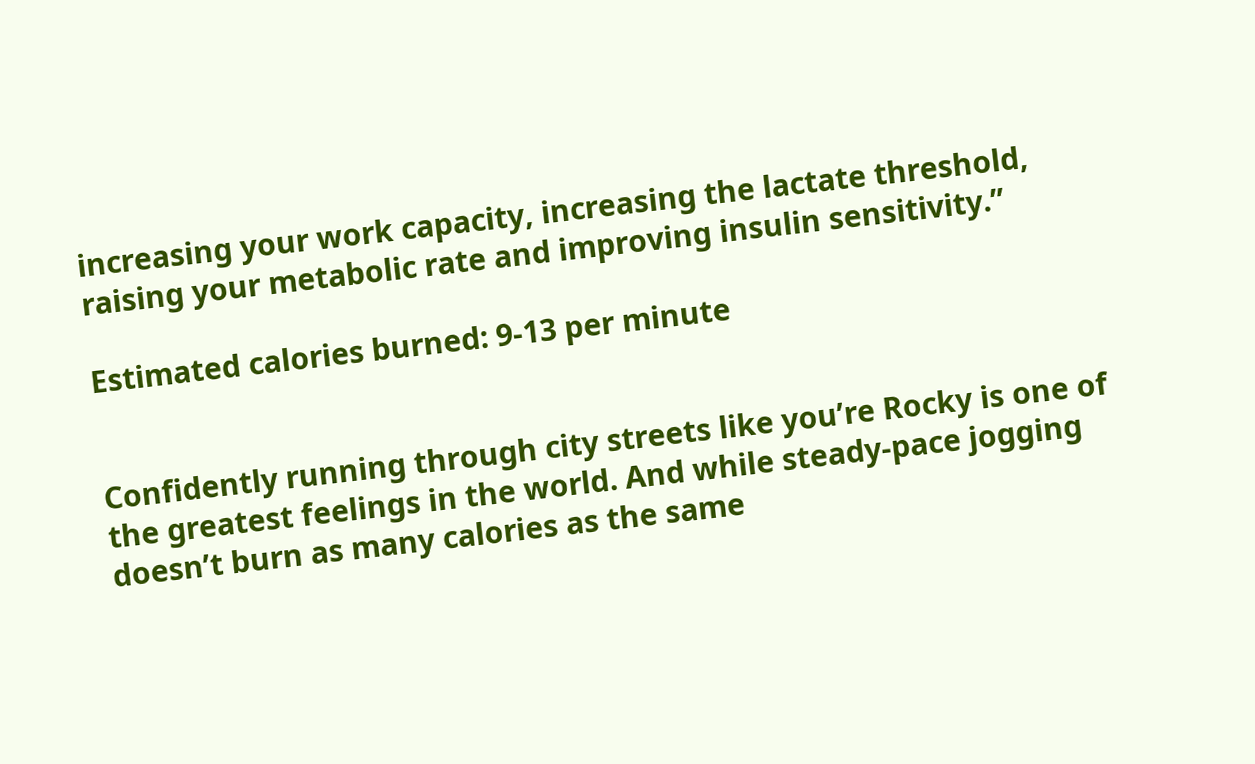increasing your work capacity, increasing the lactate threshold, raising your metabolic rate and improving insulin sensitivity.”

Estimated calories burned: 9-13 per minute


Confidently running through city streets like you’re Rocky is one of the greatest feelings in the world. And while steady-pace jogging doesn’t burn as many calories as the same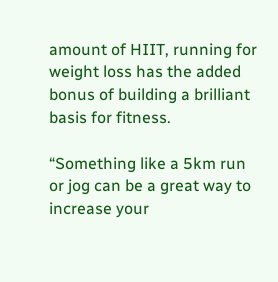amount of HIIT, running for weight loss has the added bonus of building a brilliant basis for fitness.

“Something like a 5km run or jog can be a great way to increase your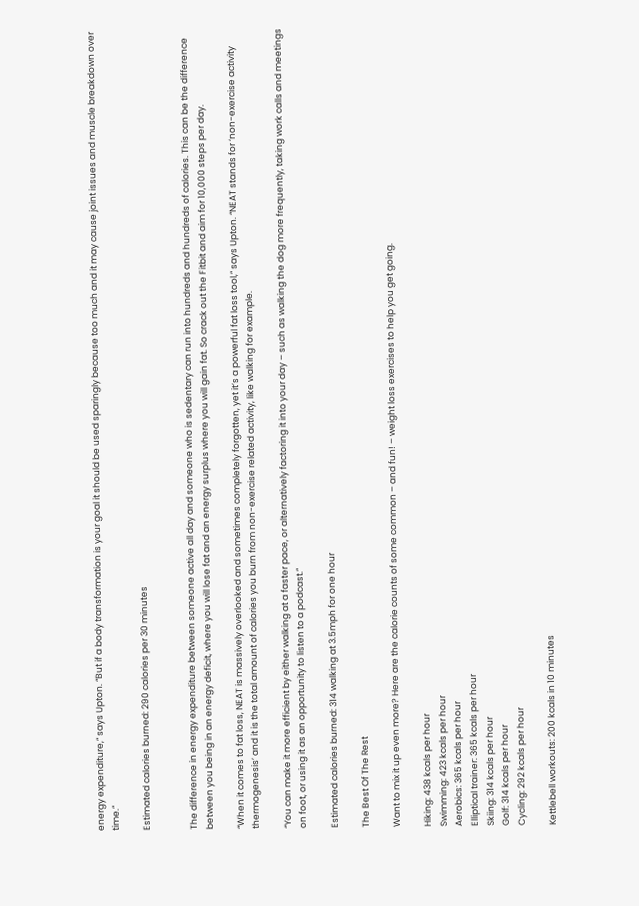energy expenditure,” says Upton. “But if a body transformation is your goal it should be used sparingly because too much and it may cause joint issues and muscle breakdown over time.”

Estimated calories burned: 290 calories per 30 minutes


The difference in energy expenditure between someone active all day and someone who is sedentary can run into hundreds and hundreds of calories. This can be the difference between you being in an energy deficit, where you will lose fat and an energy surplus where you will gain fat. So crack out the Fitbit and aim for 10,000 steps per day.

“When it comes to fat loss, NEAT is massively overlooked and sometimes completely forgotten, yet it’s a powerful fat loss tool,” says Upton. “NEAT stands for ‘non-exercise activity thermogenesis’ and it is the total amount of calories you burn from non-exercise related activity, like walking for example.

“You can make it more efficient by either walking at a faster pace, or alternatively factoring it into your day – such as walking the dog more frequently, taking work calls and meetings on foot, or using it as an opportunity to listen to a podcast.”

Estimated calories burned: 314 walking at 3.5mph for one hour

The Best Of The Rest

Want to mix it up even more? Here are the calorie counts of some common – and fun! – weight loss exercises to help you get going.

Hiking: 438 kcals per hour
Swimming: 423 kcals per hour
Aerobics: 365 kcals per hour
Elliptical trainer: 365 kcals per hour
Skiing: 314 kcals per hour
Golf: 314 kcals per hour
Cycling: 292 kcals per hour

Kettlebell workouts: 200 kcals in 10 minutes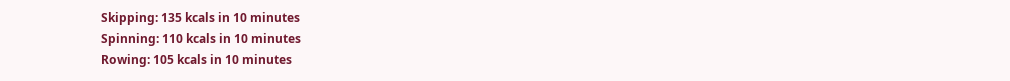Skipping: 135 kcals in 10 minutes
Spinning: 110 kcals in 10 minutes
Rowing: 105 kcals in 10 minutes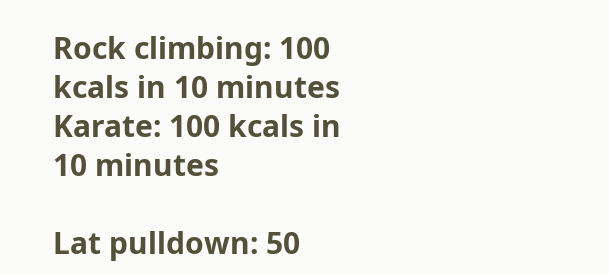Rock climbing: 100 kcals in 10 minutes
Karate: 100 kcals in 10 minutes

Lat pulldown: 50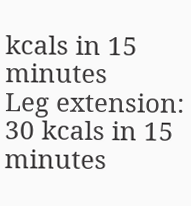kcals in 15 minutes
Leg extension: 30 kcals in 15 minutes